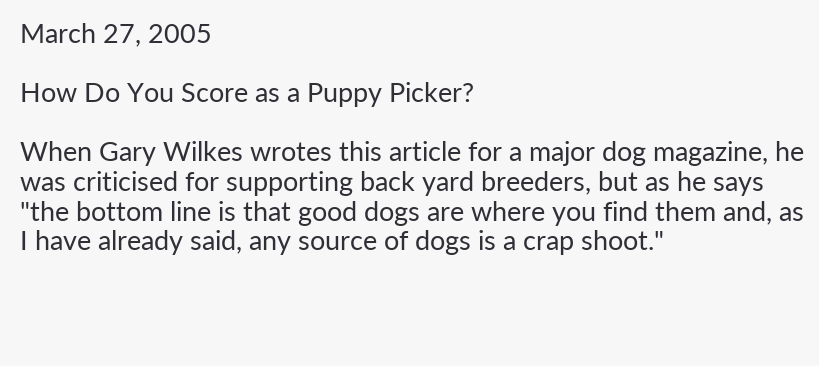March 27, 2005

How Do You Score as a Puppy Picker?

When Gary Wilkes wrotes this article for a major dog magazine, he was criticised for supporting back yard breeders, but as he says "the bottom line is that good dogs are where you find them and, as I have already said, any source of dogs is a crap shoot."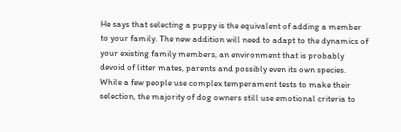He says that selecting a puppy is the equivalent of adding a member to your family. The new addition will need to adapt to the dynamics of your existing family members, an environment that is probably devoid of litter mates, parents and possibly even its own species. While a few people use complex temperament tests to make their selection, the majority of dog owners still use emotional criteria to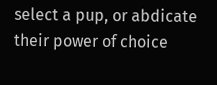select a pup, or abdicate their power of choice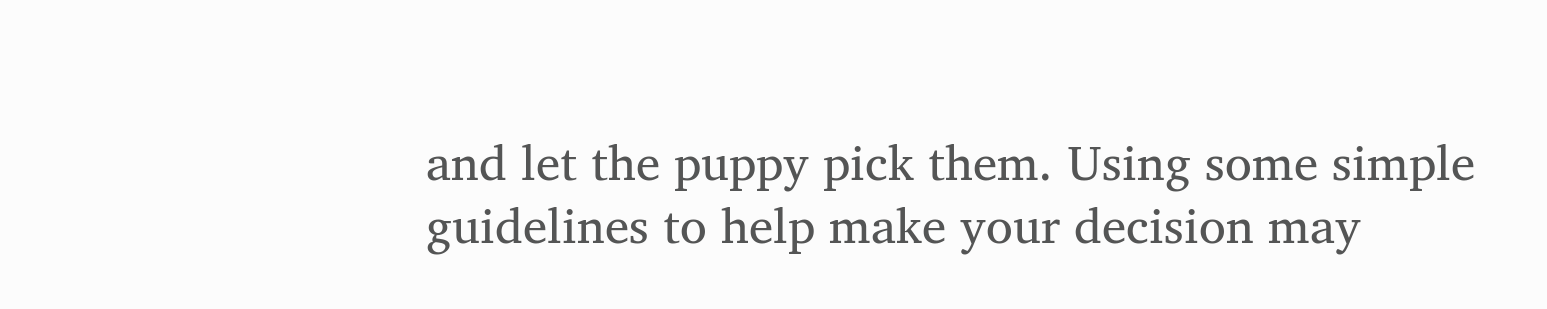and let the puppy pick them. Using some simple guidelines to help make your decision may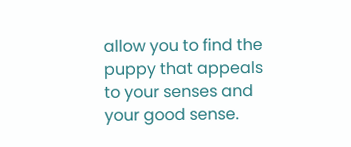allow you to find the puppy that appeals to your senses and your good sense.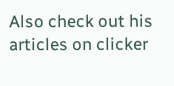Also check out his articles on clicker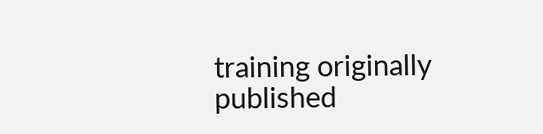training originally published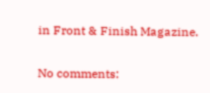in Front & Finish Magazine.

No comments: